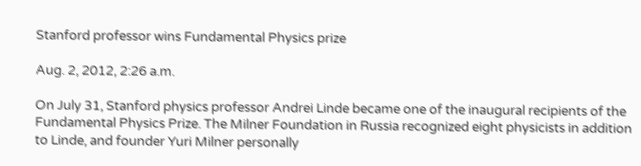Stanford professor wins Fundamental Physics prize

Aug. 2, 2012, 2:26 a.m.

On July 31, Stanford physics professor Andrei Linde became one of the inaugural recipients of the Fundamental Physics Prize. The Milner Foundation in Russia recognized eight physicists in addition to Linde, and founder Yuri Milner personally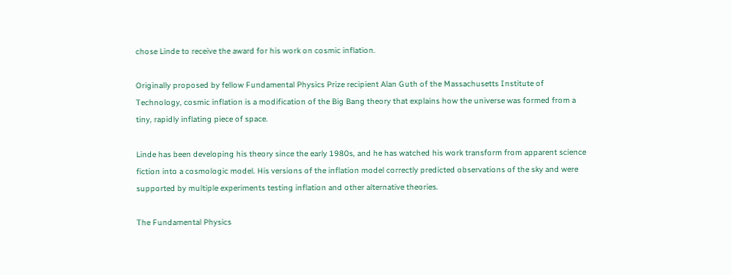chose Linde to receive the award for his work on cosmic inflation.

Originally proposed by fellow Fundamental Physics Prize recipient Alan Guth of the Massachusetts Institute of Technology, cosmic inflation is a modification of the Big Bang theory that explains how the universe was formed from a tiny, rapidly inflating piece of space.

Linde has been developing his theory since the early 1980s, and he has watched his work transform from apparent science fiction into a cosmologic model. His versions of the inflation model correctly predicted observations of the sky and were supported by multiple experiments testing inflation and other alternative theories.

The Fundamental Physics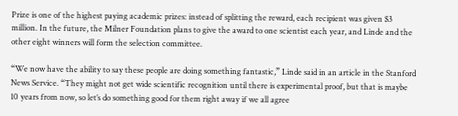Prize is one of the highest paying academic prizes: instead of splitting the reward, each recipient was given $3 million. In the future, the Milner Foundation plans to give the award to one scientist each year, and Linde and the other eight winners will form the selection committee.

“We now have the ability to say these people are doing something fantastic,” Linde said in an article in the Stanford News Service. “They might not get wide scientific recognition until there is experimental proof, but that is maybe 10 years from now, so let’s do something good for them right away if we all agree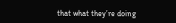that what they’re doing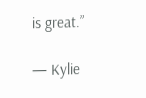is great.”

— Kylie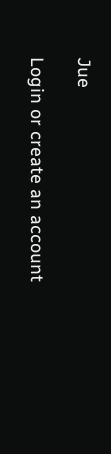Jue

Login or create an account